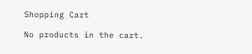Shopping Cart

No products in the cart.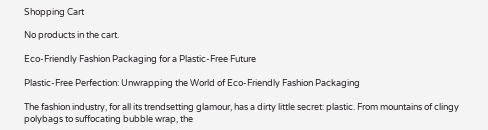Shopping Cart

No products in the cart.

Eco-Friendly Fashion Packaging for a Plastic-Free Future

Plastic-Free Perfection: Unwrapping the World of Eco-Friendly Fashion Packaging

The fashion industry, for all its trendsetting glamour, has a dirty little secret: plastic. From mountains of clingy polybags to suffocating bubble wrap, the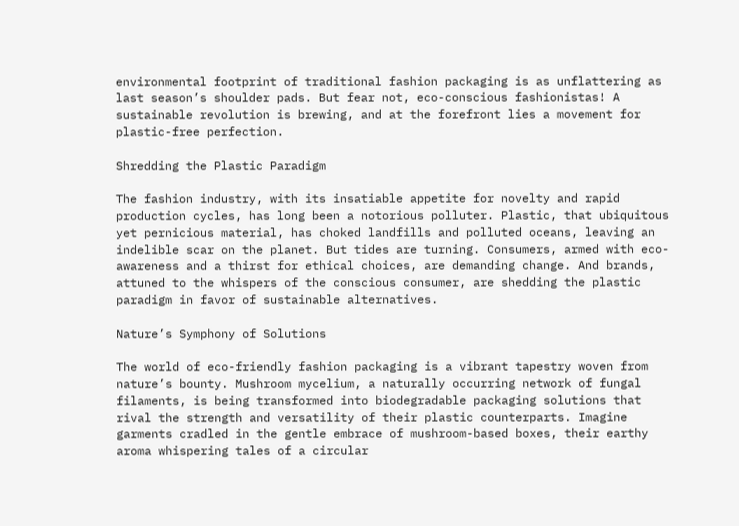environmental footprint of traditional fashion packaging is as unflattering as last season’s shoulder pads. But fear not, eco-conscious fashionistas! A sustainable revolution is brewing, and at the forefront lies a movement for plastic-free perfection.

Shredding the Plastic Paradigm

The fashion industry, with its insatiable appetite for novelty and rapid production cycles, has long been a notorious polluter. Plastic, that ubiquitous yet pernicious material, has choked landfills and polluted oceans, leaving an indelible scar on the planet. But tides are turning. Consumers, armed with eco-awareness and a thirst for ethical choices, are demanding change. And brands, attuned to the whispers of the conscious consumer, are shedding the plastic paradigm in favor of sustainable alternatives.

Nature’s Symphony of Solutions

The world of eco-friendly fashion packaging is a vibrant tapestry woven from nature’s bounty. Mushroom mycelium, a naturally occurring network of fungal filaments, is being transformed into biodegradable packaging solutions that rival the strength and versatility of their plastic counterparts. Imagine garments cradled in the gentle embrace of mushroom-based boxes, their earthy aroma whispering tales of a circular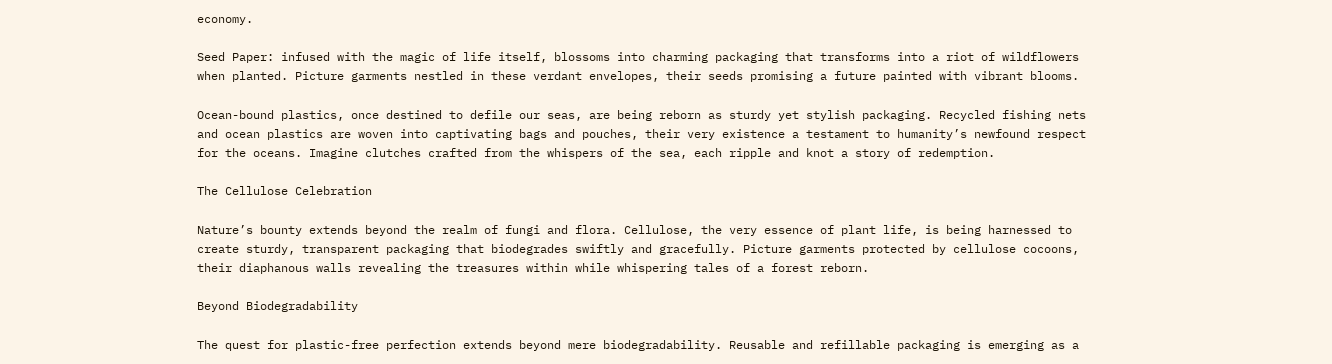economy.

Seed Paper: infused with the magic of life itself, blossoms into charming packaging that transforms into a riot of wildflowers when planted. Picture garments nestled in these verdant envelopes, their seeds promising a future painted with vibrant blooms.

Ocean-bound plastics, once destined to defile our seas, are being reborn as sturdy yet stylish packaging. Recycled fishing nets and ocean plastics are woven into captivating bags and pouches, their very existence a testament to humanity’s newfound respect for the oceans. Imagine clutches crafted from the whispers of the sea, each ripple and knot a story of redemption.

The Cellulose Celebration

Nature’s bounty extends beyond the realm of fungi and flora. Cellulose, the very essence of plant life, is being harnessed to create sturdy, transparent packaging that biodegrades swiftly and gracefully. Picture garments protected by cellulose cocoons, their diaphanous walls revealing the treasures within while whispering tales of a forest reborn.

Beyond Biodegradability

The quest for plastic-free perfection extends beyond mere biodegradability. Reusable and refillable packaging is emerging as a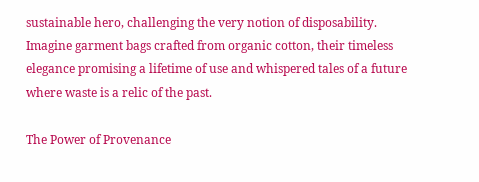sustainable hero, challenging the very notion of disposability. Imagine garment bags crafted from organic cotton, their timeless elegance promising a lifetime of use and whispered tales of a future where waste is a relic of the past.

The Power of Provenance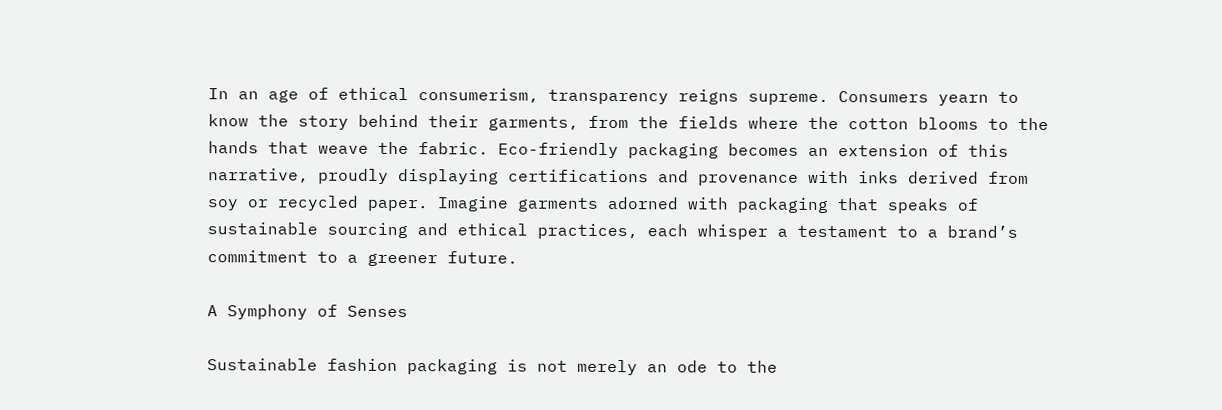In an age of ethical consumerism, transparency reigns supreme. Consumers yearn to know the story behind their garments, from the fields where the cotton blooms to the hands that weave the fabric. Eco-friendly packaging becomes an extension of this narrative, proudly displaying certifications and provenance with inks derived from soy or recycled paper. Imagine garments adorned with packaging that speaks of sustainable sourcing and ethical practices, each whisper a testament to a brand’s commitment to a greener future.

A Symphony of Senses

Sustainable fashion packaging is not merely an ode to the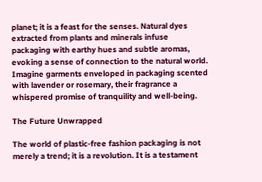planet; it is a feast for the senses. Natural dyes extracted from plants and minerals infuse packaging with earthy hues and subtle aromas, evoking a sense of connection to the natural world. Imagine garments enveloped in packaging scented with lavender or rosemary, their fragrance a whispered promise of tranquility and well-being.

The Future Unwrapped

The world of plastic-free fashion packaging is not merely a trend; it is a revolution. It is a testament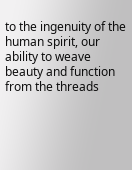to the ingenuity of the human spirit, our ability to weave beauty and function from the threads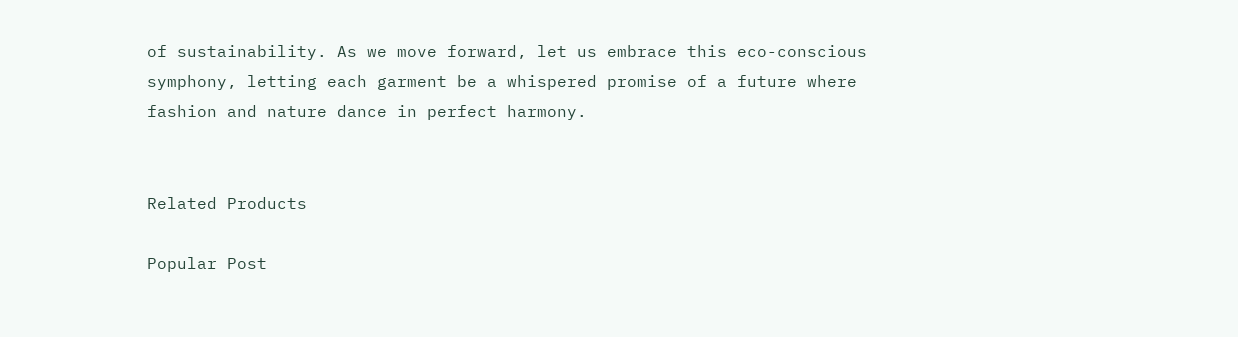of sustainability. As we move forward, let us embrace this eco-conscious symphony, letting each garment be a whispered promise of a future where fashion and nature dance in perfect harmony.


Related Products

Popular Post